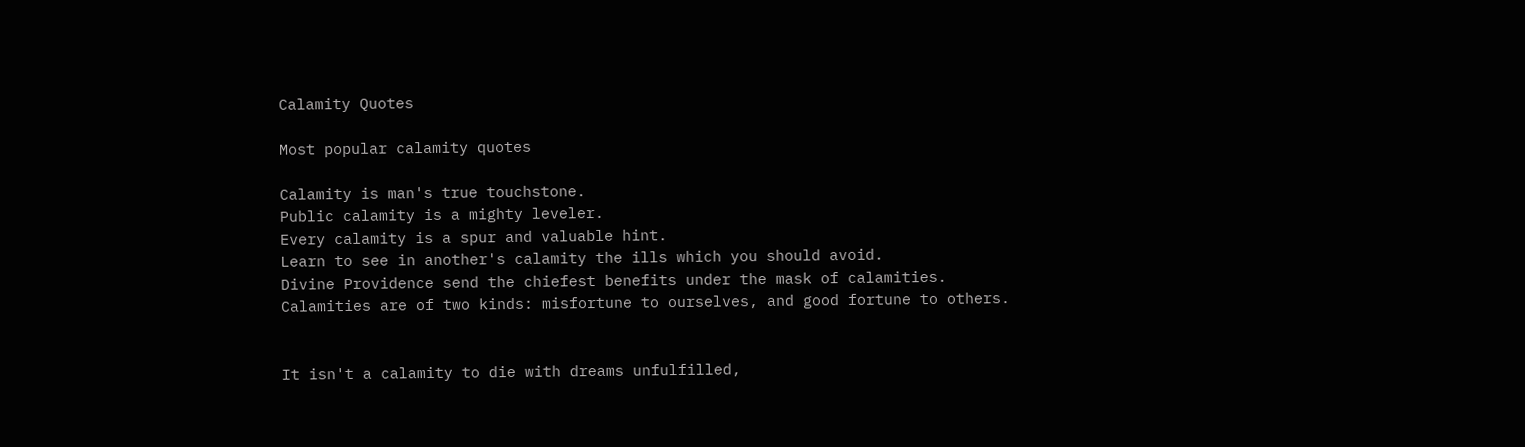Calamity Quotes

Most popular calamity quotes

Calamity is man's true touchstone.
Public calamity is a mighty leveler.
Every calamity is a spur and valuable hint.
Learn to see in another's calamity the ills which you should avoid.
Divine Providence send the chiefest benefits under the mask of calamities.
Calamities are of two kinds: misfortune to ourselves, and good fortune to others.


It isn't a calamity to die with dreams unfulfilled,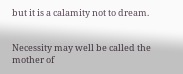but it is a calamity not to dream.


Necessity may well be called the mother of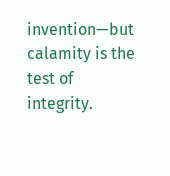invention—but calamity is the test of integrity.